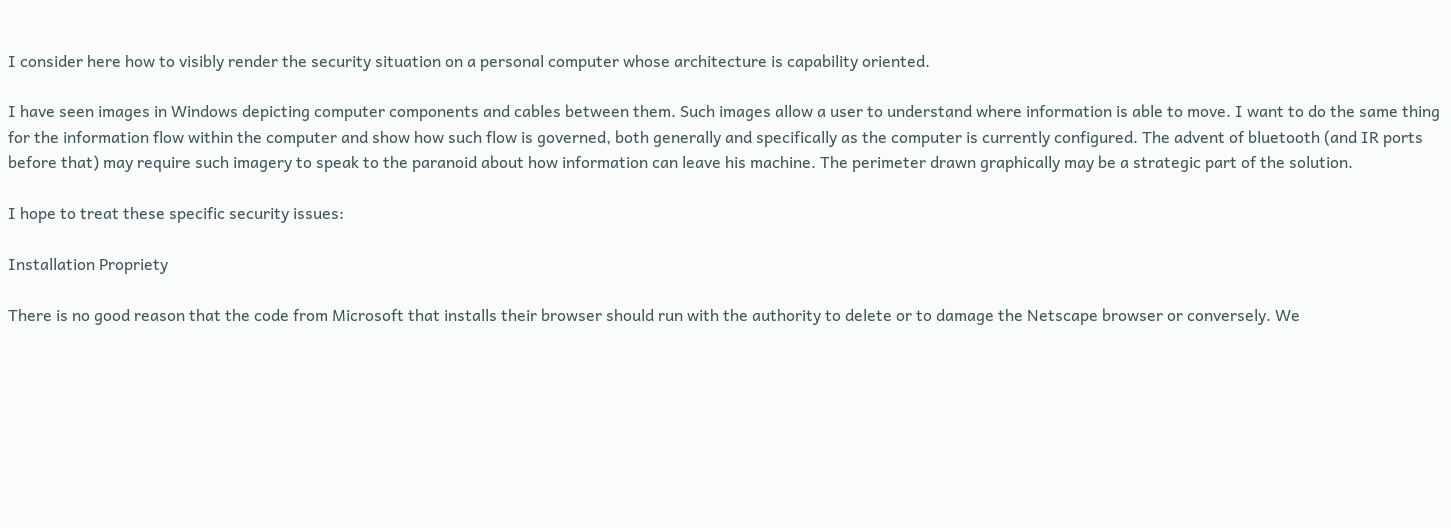I consider here how to visibly render the security situation on a personal computer whose architecture is capability oriented.

I have seen images in Windows depicting computer components and cables between them. Such images allow a user to understand where information is able to move. I want to do the same thing for the information flow within the computer and show how such flow is governed, both generally and specifically as the computer is currently configured. The advent of bluetooth (and IR ports before that) may require such imagery to speak to the paranoid about how information can leave his machine. The perimeter drawn graphically may be a strategic part of the solution.

I hope to treat these specific security issues:

Installation Propriety

There is no good reason that the code from Microsoft that installs their browser should run with the authority to delete or to damage the Netscape browser or conversely. We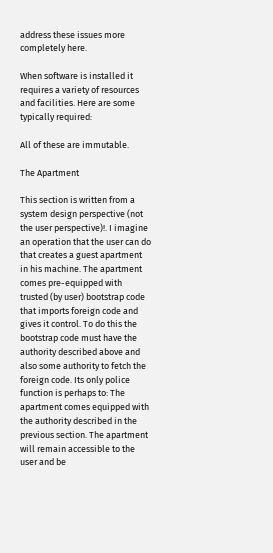address these issues more completely here.

When software is installed it requires a variety of resources and facilities. Here are some typically required:

All of these are immutable.

The Apartment

This section is written from a system design perspective (not the user perspective)!. I imagine an operation that the user can do that creates a guest apartment in his machine. The apartment comes pre-equipped with trusted (by user) bootstrap code that imports foreign code and gives it control. To do this the bootstrap code must have the authority described above and also some authority to fetch the foreign code. Its only police function is perhaps to: The apartment comes equipped with the authority described in the previous section. The apartment will remain accessible to the user and be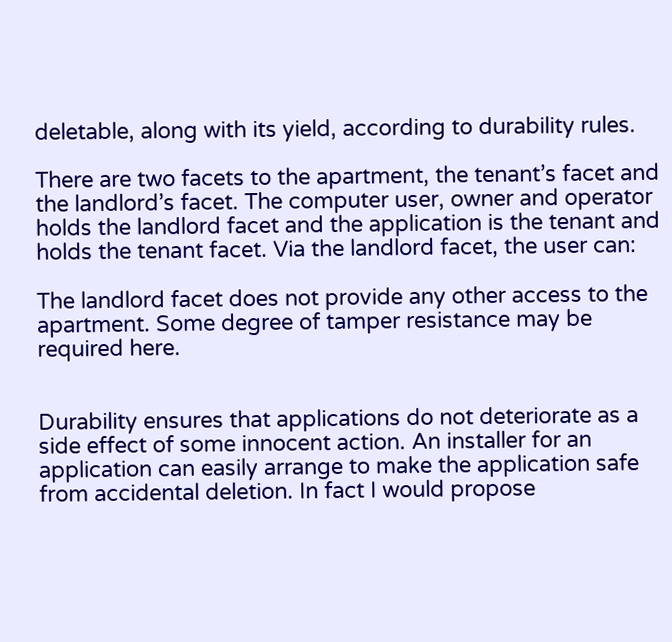deletable, along with its yield, according to durability rules.

There are two facets to the apartment, the tenant’s facet and the landlord’s facet. The computer user, owner and operator holds the landlord facet and the application is the tenant and holds the tenant facet. Via the landlord facet, the user can:

The landlord facet does not provide any other access to the apartment. Some degree of tamper resistance may be required here.


Durability ensures that applications do not deteriorate as a side effect of some innocent action. An installer for an application can easily arrange to make the application safe from accidental deletion. In fact I would propose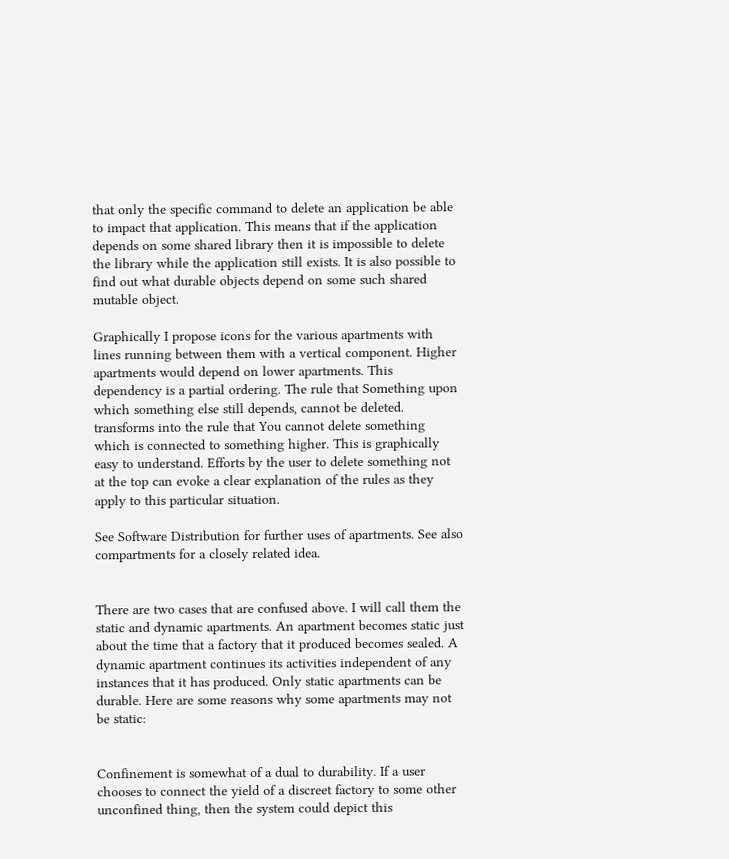that only the specific command to delete an application be able to impact that application. This means that if the application depends on some shared library then it is impossible to delete the library while the application still exists. It is also possible to find out what durable objects depend on some such shared mutable object.

Graphically I propose icons for the various apartments with lines running between them with a vertical component. Higher apartments would depend on lower apartments. This dependency is a partial ordering. The rule that Something upon which something else still depends, cannot be deleted. transforms into the rule that You cannot delete something which is connected to something higher. This is graphically easy to understand. Efforts by the user to delete something not at the top can evoke a clear explanation of the rules as they apply to this particular situation.

See Software Distribution for further uses of apartments. See also compartments for a closely related idea.


There are two cases that are confused above. I will call them the static and dynamic apartments. An apartment becomes static just about the time that a factory that it produced becomes sealed. A dynamic apartment continues its activities independent of any instances that it has produced. Only static apartments can be durable. Here are some reasons why some apartments may not be static:


Confinement is somewhat of a dual to durability. If a user chooses to connect the yield of a discreet factory to some other unconfined thing, then the system could depict this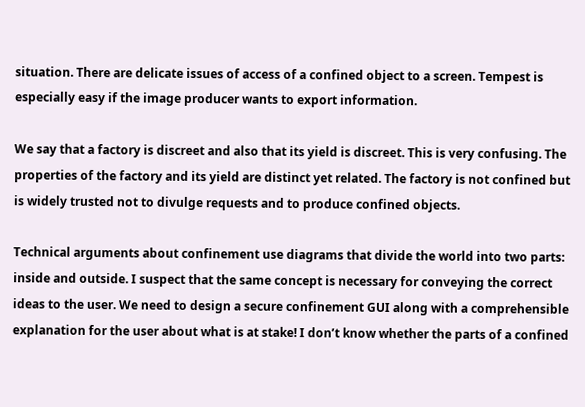situation. There are delicate issues of access of a confined object to a screen. Tempest is especially easy if the image producer wants to export information.

We say that a factory is discreet and also that its yield is discreet. This is very confusing. The properties of the factory and its yield are distinct yet related. The factory is not confined but is widely trusted not to divulge requests and to produce confined objects.

Technical arguments about confinement use diagrams that divide the world into two parts: inside and outside. I suspect that the same concept is necessary for conveying the correct ideas to the user. We need to design a secure confinement GUI along with a comprehensible explanation for the user about what is at stake! I don’t know whether the parts of a confined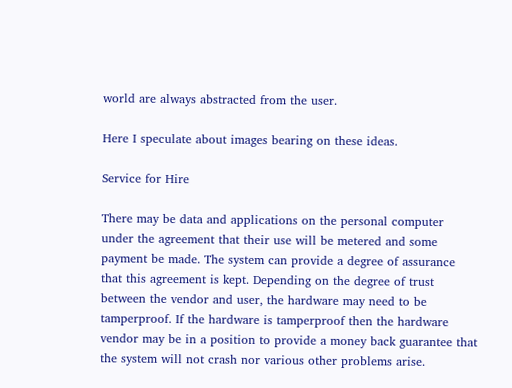world are always abstracted from the user.

Here I speculate about images bearing on these ideas.

Service for Hire

There may be data and applications on the personal computer under the agreement that their use will be metered and some payment be made. The system can provide a degree of assurance that this agreement is kept. Depending on the degree of trust between the vendor and user, the hardware may need to be tamperproof. If the hardware is tamperproof then the hardware vendor may be in a position to provide a money back guarantee that the system will not crash nor various other problems arise.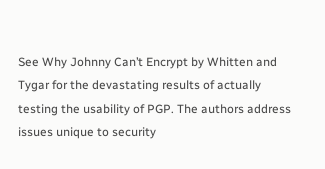See Why Johnny Can’t Encrypt by Whitten and Tygar for the devastating results of actually testing the usability of PGP. The authors address issues unique to security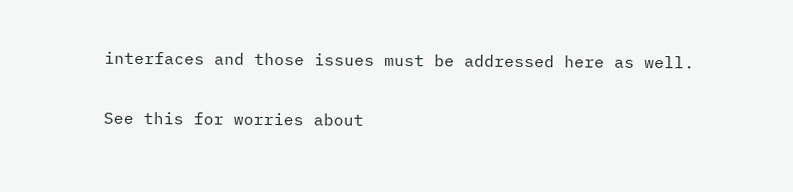interfaces and those issues must be addressed here as well.

See this for worries about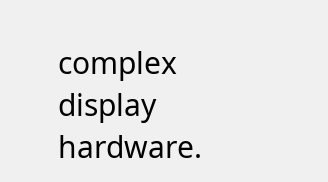complex display hardware.